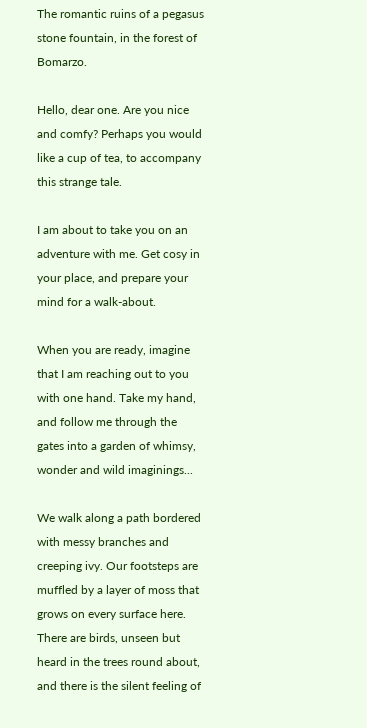The romantic ruins of a pegasus stone fountain, in the forest of Bomarzo.

Hello, dear one. Are you nice and comfy? Perhaps you would like a cup of tea, to accompany this strange tale.

I am about to take you on an adventure with me. Get cosy in your place, and prepare your mind for a walk-about.

When you are ready, imagine that I am reaching out to you with one hand. Take my hand, and follow me through the gates into a garden of whimsy, wonder and wild imaginings...

We walk along a path bordered with messy branches and creeping ivy. Our footsteps are muffled by a layer of moss that grows on every surface here. There are birds, unseen but heard in the trees round about, and there is the silent feeling of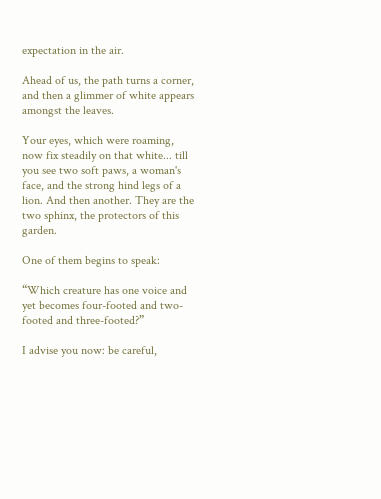expectation in the air.

Ahead of us, the path turns a corner, and then a glimmer of white appears amongst the leaves.

Your eyes, which were roaming, now fix steadily on that white... till you see two soft paws, a woman's face, and the strong hind legs of a lion. And then another. They are the two sphinx, the protectors of this garden.

One of them begins to speak:

“Which creature has one voice and yet becomes four-footed and two-footed and three-footed?”

I advise you now: be careful,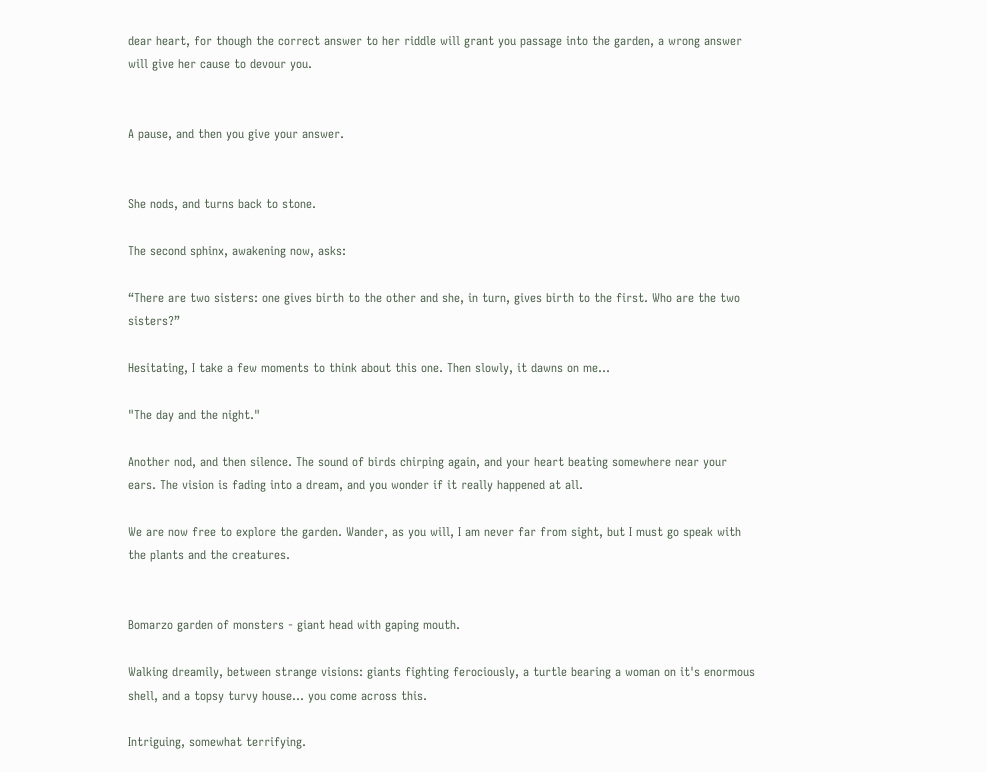dear heart, for though the correct answer to her riddle will grant you passage into the garden, a wrong answer will give her cause to devour you.


A pause, and then you give your answer.


She nods, and turns back to stone.

The second sphinx, awakening now, asks:

“There are two sisters: one gives birth to the other and she, in turn, gives birth to the first. Who are the two sisters?”

Hesitating, I take a few moments to think about this one. Then slowly, it dawns on me...

"The day and the night."

Another nod, and then silence. The sound of birds chirping again, and your heart beating somewhere near your ears. The vision is fading into a dream, and you wonder if it really happened at all.

We are now free to explore the garden. Wander, as you will, I am never far from sight, but I must go speak with the plants and the creatures.


Bomarzo garden of monsters - giant head with gaping mouth.

Walking dreamily, between strange visions: giants fighting ferociously, a turtle bearing a woman on it's enormous shell, and a topsy turvy house... you come across this.

Intriguing, somewhat terrifying.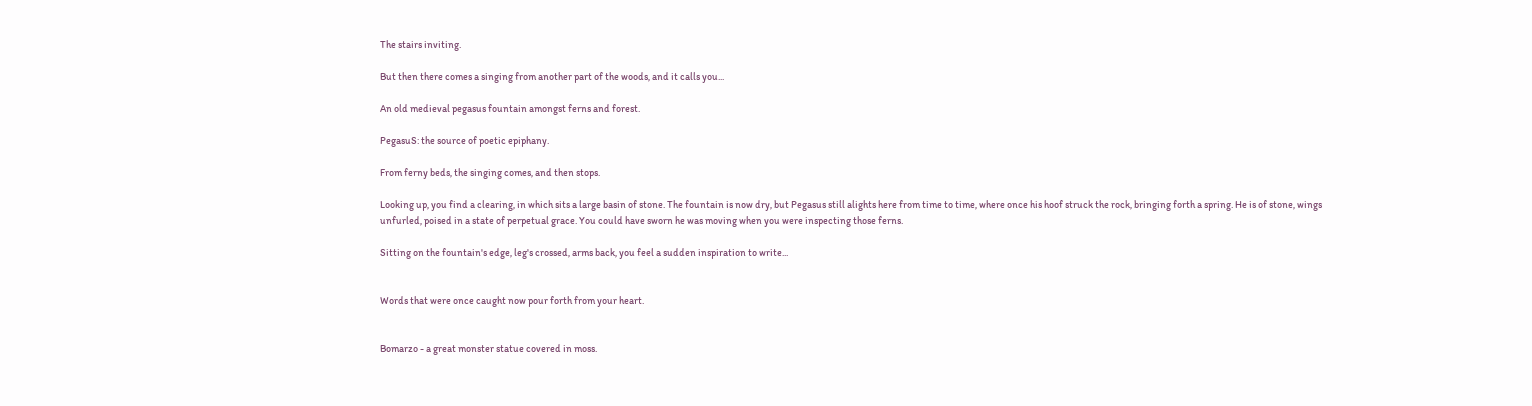The stairs inviting.

But then there comes a singing from another part of the woods, and it calls you...

An old medieval pegasus fountain amongst ferns and forest.

PegasuS: the source of poetic epiphany.

From ferny beds, the singing comes, and then stops.

Looking up, you find a clearing, in which sits a large basin of stone. The fountain is now dry, but Pegasus still alights here from time to time, where once his hoof struck the rock, bringing forth a spring. He is of stone, wings unfurled, poised in a state of perpetual grace. You could have sworn he was moving when you were inspecting those ferns.

Sitting on the fountain's edge, leg's crossed, arms back, you feel a sudden inspiration to write...


Words that were once caught now pour forth from your heart.


Bomarzo - a great monster statue covered in moss.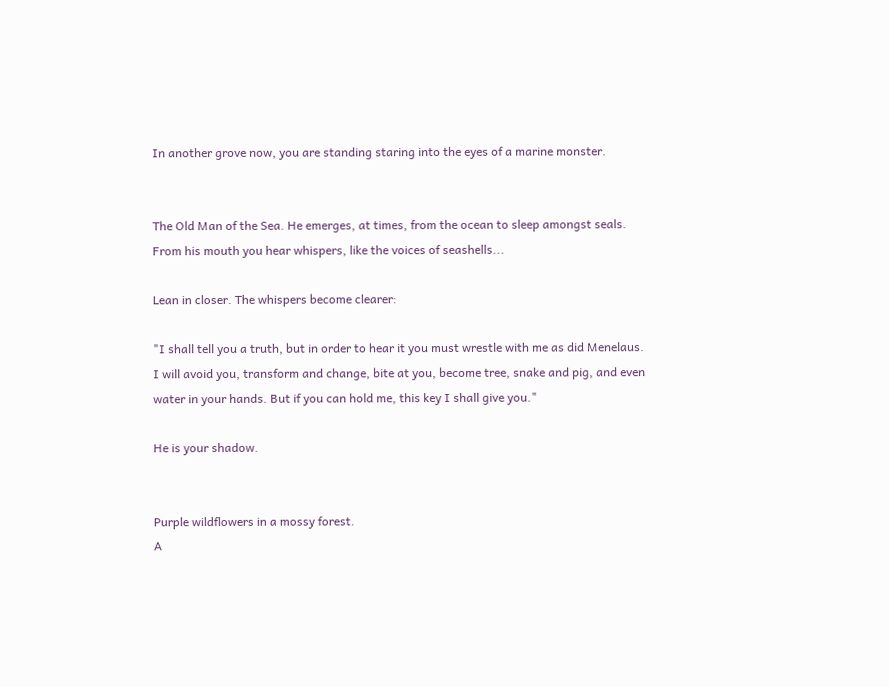In another grove now, you are standing staring into the eyes of a marine monster.


The Old Man of the Sea. He emerges, at times, from the ocean to sleep amongst seals. From his mouth you hear whispers, like the voices of seashells...

Lean in closer. The whispers become clearer:

"I shall tell you a truth, but in order to hear it you must wrestle with me as did Menelaus. I will avoid you, transform and change, bite at you, become tree, snake and pig, and even water in your hands. But if you can hold me, this key I shall give you."

He is your shadow.


Purple wildflowers in a mossy forest.
A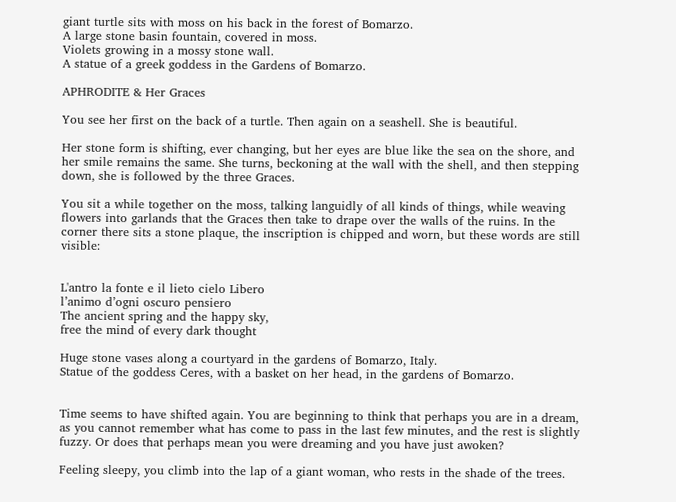giant turtle sits with moss on his back in the forest of Bomarzo.
A large stone basin fountain, covered in moss.
Violets growing in a mossy stone wall.
A statue of a greek goddess in the Gardens of Bomarzo.

APHRODITE & Her Graces

You see her first on the back of a turtle. Then again on a seashell. She is beautiful.

Her stone form is shifting, ever changing, but her eyes are blue like the sea on the shore, and her smile remains the same. She turns, beckoning at the wall with the shell, and then stepping down, she is followed by the three Graces.

You sit a while together on the moss, talking languidly of all kinds of things, while weaving flowers into garlands that the Graces then take to drape over the walls of the ruins. In the corner there sits a stone plaque, the inscription is chipped and worn, but these words are still visible:


L'antro la fonte e il lieto cielo Libero
l’animo d’ogni oscuro pensiero
The ancient spring and the happy sky,
free the mind of every dark thought

Huge stone vases along a courtyard in the gardens of Bomarzo, Italy.
Statue of the goddess Ceres, with a basket on her head, in the gardens of Bomarzo.


Time seems to have shifted again. You are beginning to think that perhaps you are in a dream, as you cannot remember what has come to pass in the last few minutes, and the rest is slightly fuzzy. Or does that perhaps mean you were dreaming and you have just awoken?

Feeling sleepy, you climb into the lap of a giant woman, who rests in the shade of the trees.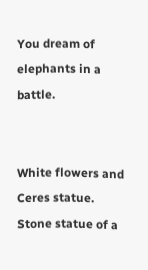You dream of elephants in a battle.


White flowers and Ceres statue.
Stone statue of a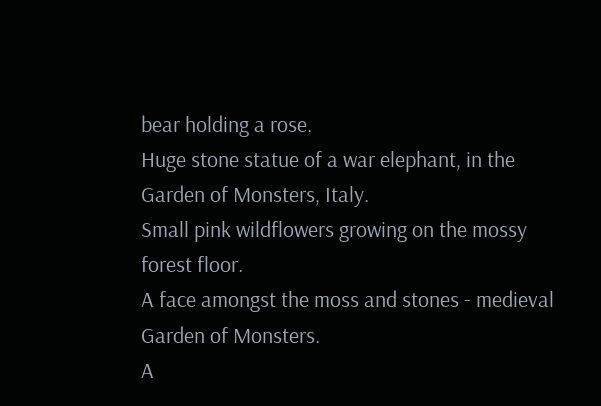bear holding a rose.
Huge stone statue of a war elephant, in the Garden of Monsters, Italy.
Small pink wildflowers growing on the mossy forest floor.
A face amongst the moss and stones - medieval Garden of Monsters.
A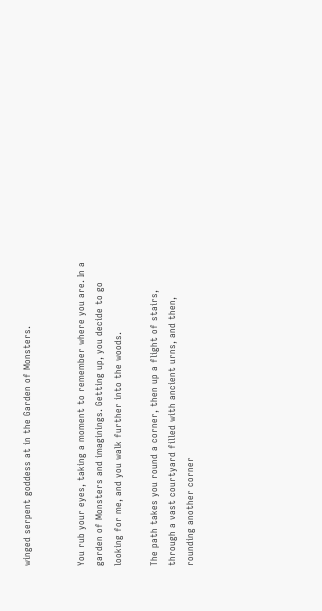winged serpent goddess at in the Garden of Monsters.


You rub your eyes, taking a moment to remember where you are. In a garden of Monsters and imaginings. Getting up, you decide to go looking for me, and you walk further into the woods.

The path takes you round a corner, then up a flight of stairs, through a vast courtyard filled with ancient urns, and then, rounding another corner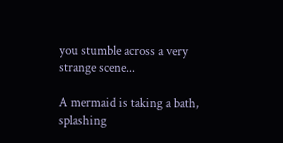you stumble across a very strange scene...

A mermaid is taking a bath, splashing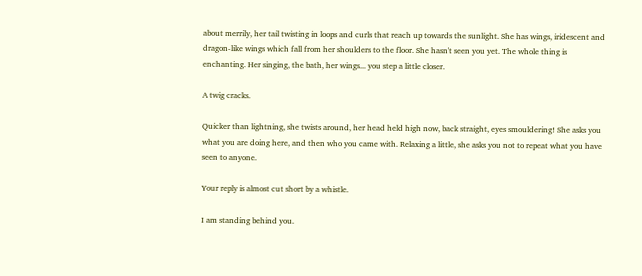about merrily, her tail twisting in loops and curls that reach up towards the sunlight. She has wings, iridescent and dragon-like wings which fall from her shoulders to the floor. She hasn't seen you yet. The whole thing is enchanting. Her singing, the bath, her wings... you step a little closer.

A twig cracks.

Quicker than lightning, she twists around, her head held high now, back straight, eyes smouldering! She asks you what you are doing here, and then who you came with. Relaxing a little, she asks you not to repeat what you have seen to anyone.

Your reply is almost cut short by a whistle.

I am standing behind you.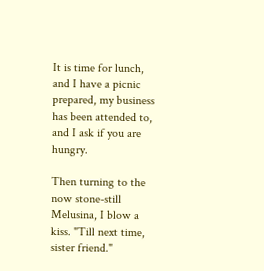It is time for lunch, and I have a picnic prepared, my business has been attended to, and I ask if you are hungry.

Then turning to the now stone-still Melusina, I blow a kiss. "Till next time, sister friend."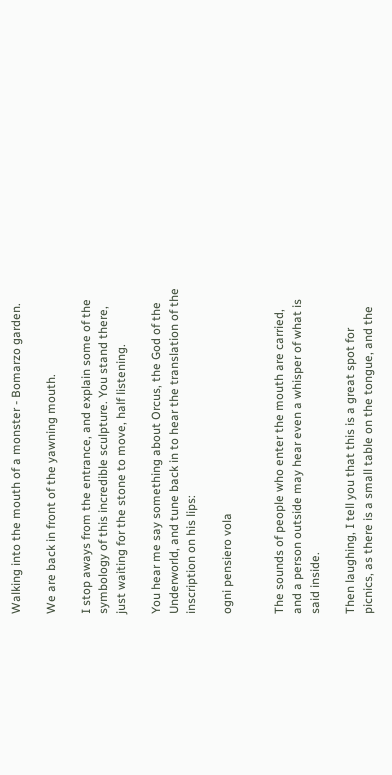Walking into the mouth of a monster - Bomarzo garden.

We are back in front of the yawning mouth.

I stop aways from the entrance, and explain some of the symbology of this incredible sculpture. You stand there, just waiting for the stone to move, half listening.

You hear me say something about Orcus, the God of the Underworld, and tune back in to hear the translation of the inscription on his lips:

ogni pensiero vola


The sounds of people who enter the mouth are carried, and a person outside may hear even a whisper of what is said inside.

Then laughing, I tell you that this is a great spot for picnics, as there is a small table on the tongue, and the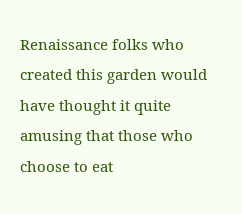Renaissance folks who created this garden would have thought it quite amusing that those who choose to eat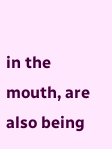in the mouth, are also being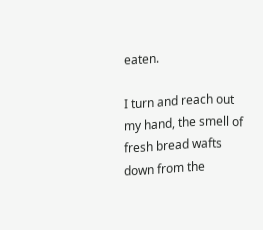eaten.

I turn and reach out my hand, the smell of fresh bread wafts down from the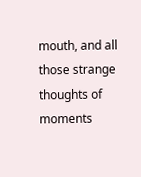mouth, and all those strange thoughts of moments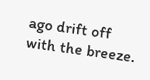ago drift off with the breeze.